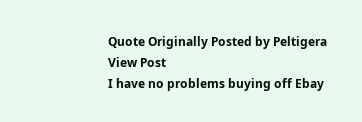Quote Originally Posted by Peltigera View Post
I have no problems buying off Ebay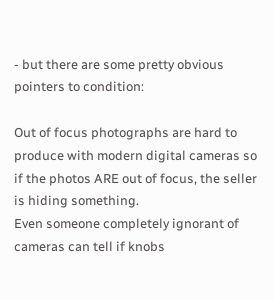- but there are some pretty obvious pointers to condition:

Out of focus photographs are hard to produce with modern digital cameras so if the photos ARE out of focus, the seller is hiding something.
Even someone completely ignorant of cameras can tell if knobs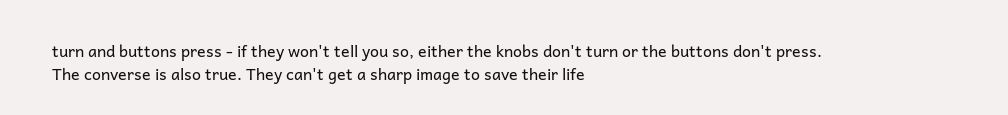turn and buttons press - if they won't tell you so, either the knobs don't turn or the buttons don't press.
The converse is also true. They can't get a sharp image to save their life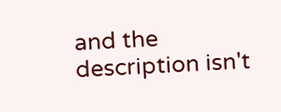and the description isn't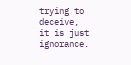trying to deceive, it is just ignorance.